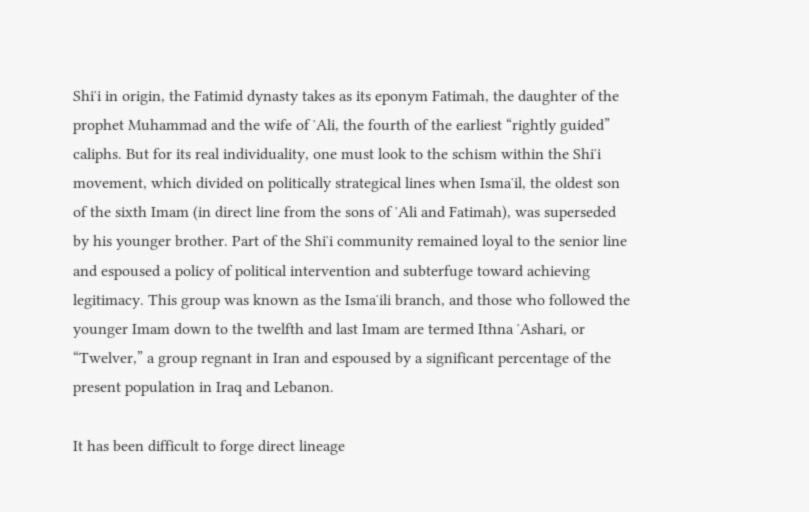Shi῾i in origin, the Fatimid dynasty takes as its eponym Fatimah, the daughter of the prophet Muhammad and the wife of ῾Ali, the fourth of the earliest “rightly guided” caliphs. But for its real individuality, one must look to the schism within the Shi῾i movement, which divided on politically strategical lines when Isma῾il, the oldest son of the sixth Imam (in direct line from the sons of ῾Ali and Fatimah), was superseded by his younger brother. Part of the Shi῾i community remained loyal to the senior line and espoused a policy of political intervention and subterfuge toward achieving legitimacy. This group was known as the Isma῾ili branch, and those who followed the younger Imam down to the twelfth and last Imam are termed Ithna ῾Ashari, or “Twelver,” a group regnant in Iran and espoused by a significant percentage of the present population in Iraq and Lebanon.

It has been difficult to forge direct lineage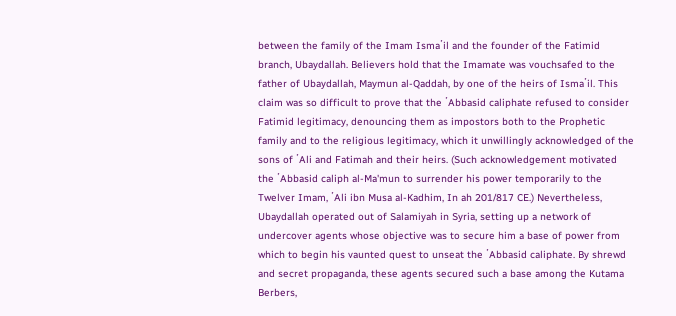between the family of the Imam Isma῾il and the founder of the Fatimid branch, Ubaydallah. Believers hold that the Imamate was vouchsafed to the father of Ubaydallah, Maymun al-Qaddah, by one of the heirs of Isma῾il. This claim was so difficult to prove that the ῾Abbasid caliphate refused to consider Fatimid legitimacy, denouncing them as impostors both to the Prophetic family and to the religious legitimacy, which it unwillingly acknowledged of the sons of ῾Ali and Fatimah and their heirs. (Such acknowledgement motivated the ῾Abbasid caliph al-Ma'mun to surrender his power temporarily to the Twelver Imam, ῾Ali ibn Musa al-Kadhim, In ah 201/817 CE.) Nevertheless, Ubaydallah operated out of Salamiyah in Syria, setting up a network of undercover agents whose objective was to secure him a base of power from which to begin his vaunted quest to unseat the ῾Abbasid caliphate. By shrewd and secret propaganda, these agents secured such a base among the Kutama Berbers,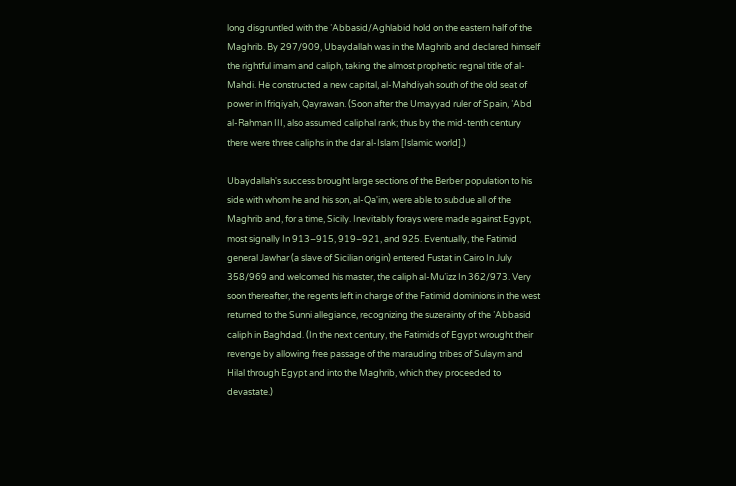long disgruntled with the ῾Abbasid/Aghlabid hold on the eastern half of the Maghrib. By 297/909, Ubaydallah was in the Maghrib and declared himself the rightful imam and caliph, taking the almost prophetic regnal title of al-Mahdi. He constructed a new capital, al-Mahdiyah south of the old seat of power in Ifriqiyah, Qayrawan. (Soon after the Umayyad ruler of Spain, ῾Abd al-Rahman III, also assumed caliphal rank; thus by the mid-tenth century there were three caliphs in the dar al-Islam [Islamic world].)

Ubaydallah's success brought large sections of the Berber population to his side with whom he and his son, al-Qa'im, were able to subdue all of the Maghrib and, for a time, Sicily. Inevitably forays were made against Egypt, most signally In 913–915, 919–921, and 925. Eventually, the Fatimid general Jawhar (a slave of Sicilian origin) entered Fustat in Cairo In July 358/969 and welcomed his master, the caliph al-Mu῾izz In 362/973. Very soon thereafter, the regents left in charge of the Fatimid dominions in the west returned to the Sunni allegiance, recognizing the suzerainty of the ῾Abbasid caliph in Baghdad. (In the next century, the Fatimids of Egypt wrought their revenge by allowing free passage of the marauding tribes of Sulaym and Hilal through Egypt and into the Maghrib, which they proceeded to devastate.)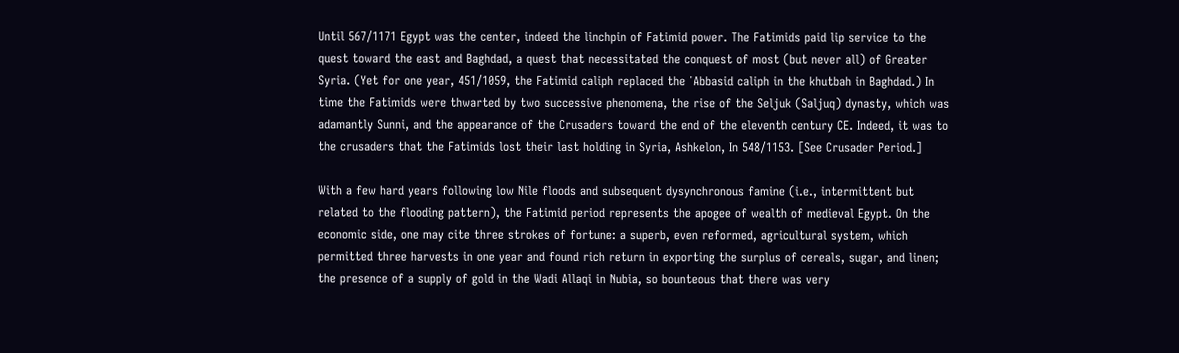Until 567/1171 Egypt was the center, indeed the linchpin of Fatimid power. The Fatimids paid lip service to the quest toward the east and Baghdad, a quest that necessitated the conquest of most (but never all) of Greater Syria. (Yet for one year, 451/1059, the Fatimid caliph replaced the ῾Abbasid caliph in the khutbah in Baghdad.) In time the Fatimids were thwarted by two successive phenomena, the rise of the Seljuk (Saljuq) dynasty, which was adamantly Sunni, and the appearance of the Crusaders toward the end of the eleventh century CE. Indeed, it was to the crusaders that the Fatimids lost their last holding in Syria, Ashkelon, In 548/1153. [See Crusader Period.]

With a few hard years following low Nile floods and subsequent dysynchronous famine (i.e., intermittent but related to the flooding pattern), the Fatimid period represents the apogee of wealth of medieval Egypt. On the economic side, one may cite three strokes of fortune: a superb, even reformed, agricultural system, which permitted three harvests in one year and found rich return in exporting the surplus of cereals, sugar, and linen; the presence of a supply of gold in the Wadi Allaqi in Nubia, so bounteous that there was very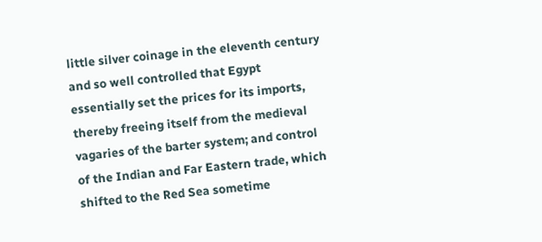little silver coinage in the eleventh century and so well controlled that Egypt essentially set the prices for its imports, thereby freeing itself from the medieval vagaries of the barter system; and control of the Indian and Far Eastern trade, which shifted to the Red Sea sometime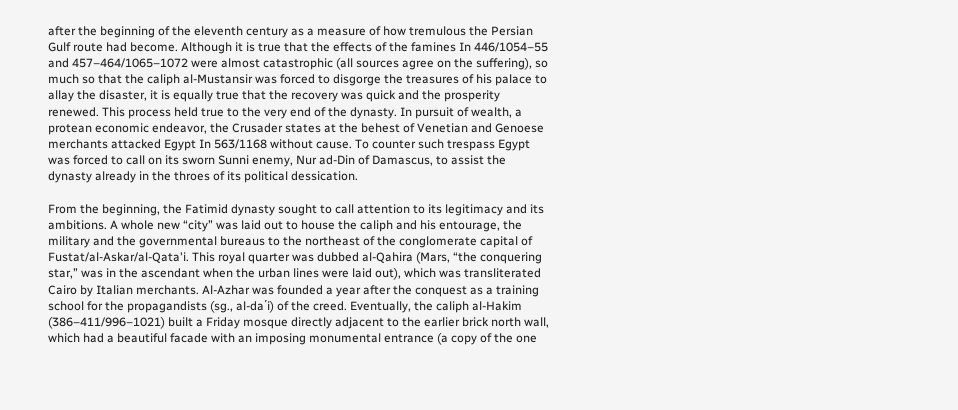after the beginning of the eleventh century as a measure of how tremulous the Persian Gulf route had become. Although it is true that the effects of the famines In 446/1054–55 and 457–464/1065–1072 were almost catastrophic (all sources agree on the suffering), so much so that the caliph al-Mustansir was forced to disgorge the treasures of his palace to allay the disaster, it is equally true that the recovery was quick and the prosperity renewed. This process held true to the very end of the dynasty. In pursuit of wealth, a protean economic endeavor, the Crusader states at the behest of Venetian and Genoese merchants attacked Egypt In 563/1168 without cause. To counter such trespass Egypt was forced to call on its sworn Sunni enemy, Nur ad-Din of Damascus, to assist the dynasty already in the throes of its political dessication.

From the beginning, the Fatimid dynasty sought to call attention to its legitimacy and its ambitions. A whole new “city” was laid out to house the caliph and his entourage, the military and the governmental bureaus to the northeast of the conglomerate capital of Fustat/al-Askar/al-Qata'i. This royal quarter was dubbed al-Qahira (Mars, “the conquering star,” was in the ascendant when the urban lines were laid out), which was transliterated Cairo by Italian merchants. Al-Azhar was founded a year after the conquest as a training school for the propagandists (sg., al-da῾i) of the creed. Eventually, the caliph al-Hakim (386–411/996–1021) built a Friday mosque directly adjacent to the earlier brick north wall, which had a beautiful facade with an imposing monumental entrance (a copy of the one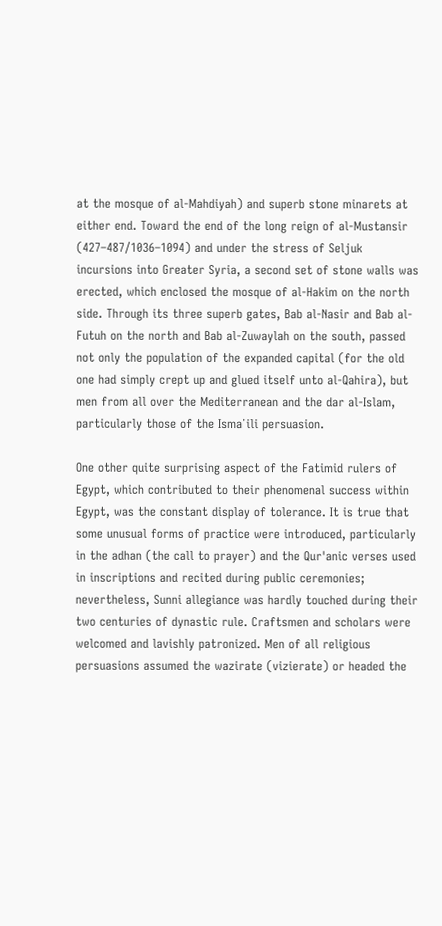at the mosque of al-Mahdiyah) and superb stone minarets at either end. Toward the end of the long reign of al-Mustansir (427–487/1036–1094) and under the stress of Seljuk incursions into Greater Syria, a second set of stone walls was erected, which enclosed the mosque of al-Hakim on the north side. Through its three superb gates, Bab al-Nasir and Bab al-Futuh on the north and Bab al-Zuwaylah on the south, passed not only the population of the expanded capital (for the old one had simply crept up and glued itself unto al-Qahira), but men from all over the Mediterranean and the dar al-Islam, particularly those of the Isma῾ili persuasion.

One other quite surprising aspect of the Fatimid rulers of Egypt, which contributed to their phenomenal success within Egypt, was the constant display of tolerance. It is true that some unusual forms of practice were introduced, particularly in the adhan (the call to prayer) and the Qur'anic verses used in inscriptions and recited during public ceremonies; nevertheless, Sunni allegiance was hardly touched during their two centuries of dynastic rule. Craftsmen and scholars were welcomed and lavishly patronized. Men of all religious persuasions assumed the wazirate (vizierate) or headed the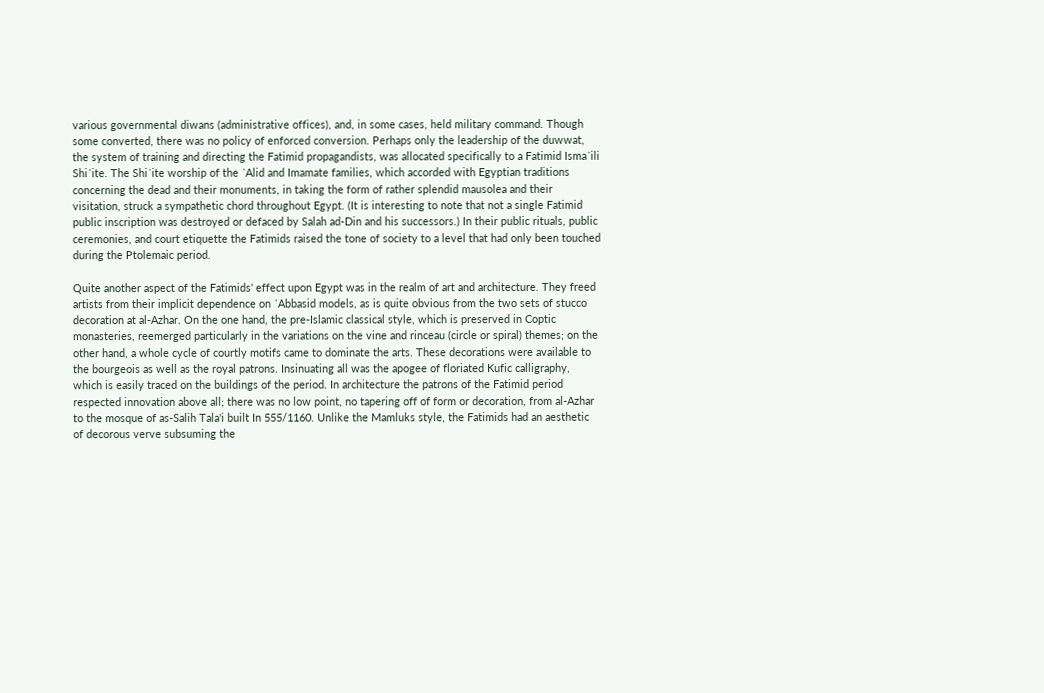various governmental diwans (administrative offices), and, in some cases, held military command. Though some converted, there was no policy of enforced conversion. Perhaps only the leadership of the duwwat, the system of training and directing the Fatimid propagandists, was allocated specifically to a Fatimid Isma῾ili Shi῾ite. The Shi῾ite worship of the ῾Alid and Imamate families, which accorded with Egyptian traditions concerning the dead and their monuments, in taking the form of rather splendid mausolea and their visitation, struck a sympathetic chord throughout Egypt. (It is interesting to note that not a single Fatimid public inscription was destroyed or defaced by Salah ad-Din and his successors.) In their public rituals, public ceremonies, and court etiquette the Fatimids raised the tone of society to a level that had only been touched during the Ptolemaic period.

Quite another aspect of the Fatimids' effect upon Egypt was in the realm of art and architecture. They freed artists from their implicit dependence on ῾Abbasid models, as is quite obvious from the two sets of stucco decoration at al-Azhar. On the one hand, the pre-Islamic classical style, which is preserved in Coptic monasteries, reemerged particularly in the variations on the vine and rinceau (circle or spiral) themes; on the other hand, a whole cycle of courtly motifs came to dominate the arts. These decorations were available to the bourgeois as well as the royal patrons. Insinuating all was the apogee of floriated Kufic calligraphy, which is easily traced on the buildings of the period. In architecture the patrons of the Fatimid period respected innovation above all; there was no low point, no tapering off of form or decoration, from al-Azhar to the mosque of as-Salih Tala'i built In 555/1160. Unlike the Mamluks style, the Fatimids had an aesthetic of decorous verve subsuming the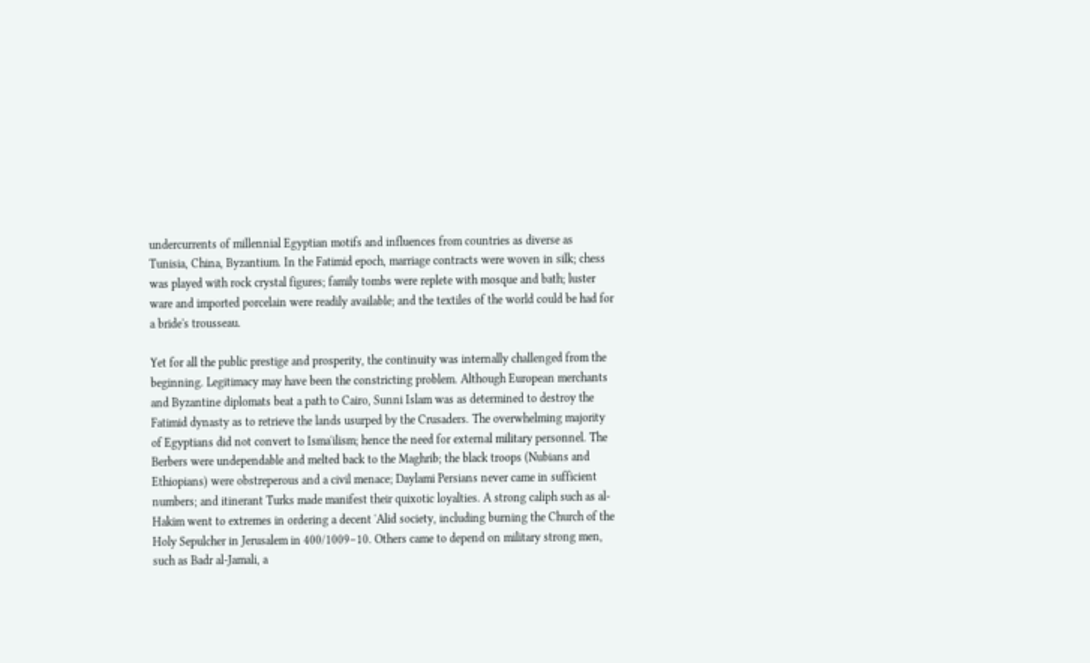undercurrents of millennial Egyptian motifs and influences from countries as diverse as Tunisia, China, Byzantium. In the Fatimid epoch, marriage contracts were woven in silk; chess was played with rock crystal figures; family tombs were replete with mosque and bath; luster ware and imported porcelain were readily available; and the textiles of the world could be had for a bride's trousseau.

Yet for all the public prestige and prosperity, the continuity was internally challenged from the beginning. Legitimacy may have been the constricting problem. Although European merchants and Byzantine diplomats beat a path to Cairo, Sunni Islam was as determined to destroy the Fatimid dynasty as to retrieve the lands usurped by the Crusaders. The overwhelming majority of Egyptians did not convert to Isma῾ilism; hence the need for external military personnel. The Berbers were undependable and melted back to the Maghrib; the black troops (Nubians and Ethiopians) were obstreperous and a civil menace; Daylami Persians never came in sufficient numbers; and itinerant Turks made manifest their quixotic loyalties. A strong caliph such as al-Hakim went to extremes in ordering a decent ῾Alid society, including burning the Church of the Holy Sepulcher in Jerusalem in 400/1009–10. Others came to depend on military strong men, such as Badr al-Jamali, a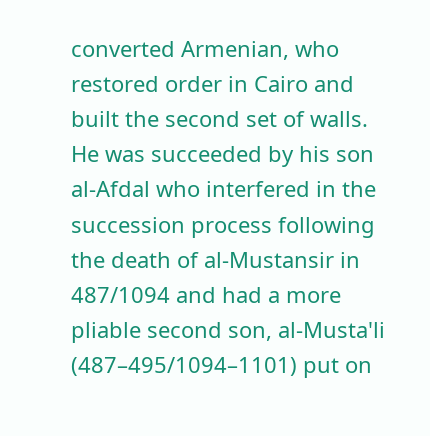converted Armenian, who restored order in Cairo and built the second set of walls. He was succeeded by his son al-Afdal who interfered in the succession process following the death of al-Mustansir in 487/1094 and had a more pliable second son, al-Musta'li (487–495/1094–1101) put on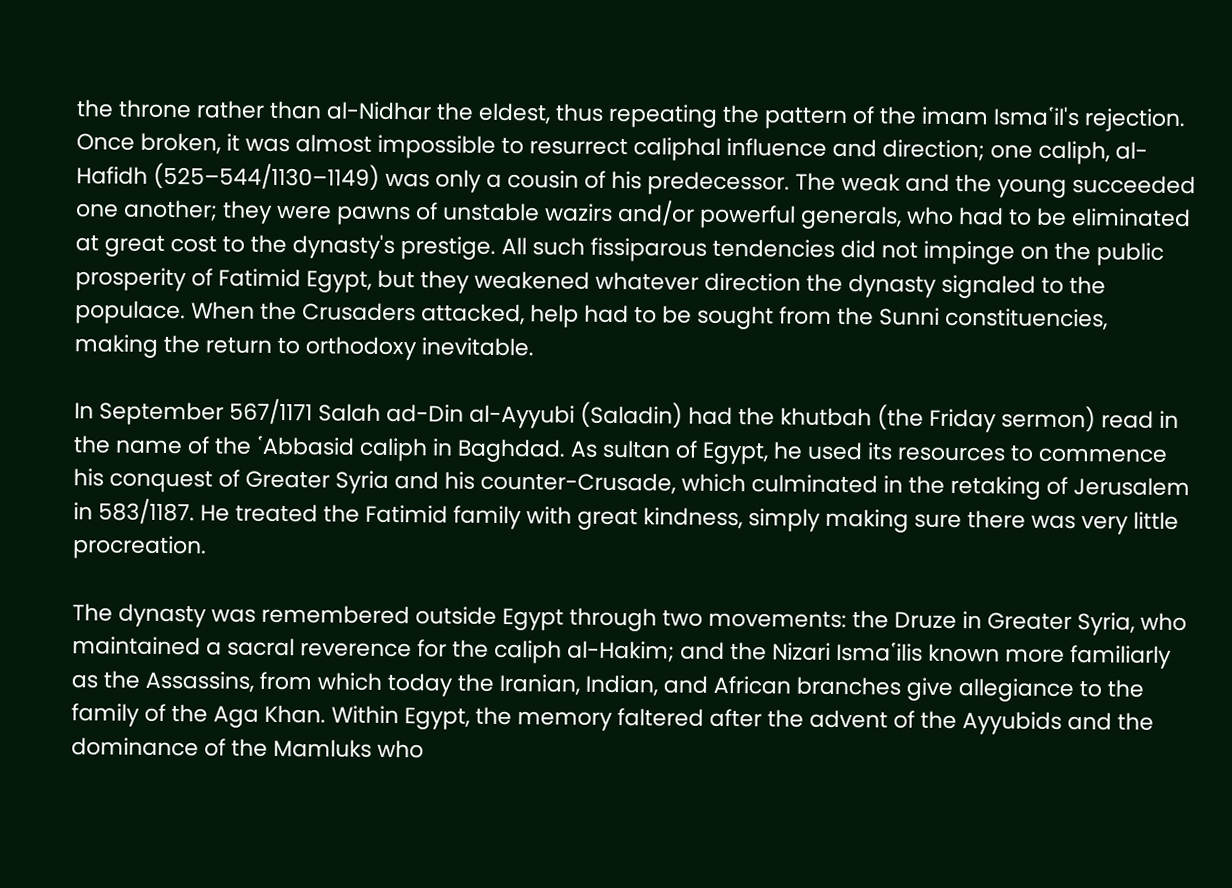the throne rather than al-Nidhar the eldest, thus repeating the pattern of the imam Isma῾il's rejection. Once broken, it was almost impossible to resurrect caliphal influence and direction; one caliph, al-Hafidh (525–544/1130–1149) was only a cousin of his predecessor. The weak and the young succeeded one another; they were pawns of unstable wazirs and/or powerful generals, who had to be eliminated at great cost to the dynasty's prestige. All such fissiparous tendencies did not impinge on the public prosperity of Fatimid Egypt, but they weakened whatever direction the dynasty signaled to the populace. When the Crusaders attacked, help had to be sought from the Sunni constituencies, making the return to orthodoxy inevitable.

In September 567/1171 Salah ad-Din al-Ayyubi (Saladin) had the khutbah (the Friday sermon) read in the name of the ῾Abbasid caliph in Baghdad. As sultan of Egypt, he used its resources to commence his conquest of Greater Syria and his counter-Crusade, which culminated in the retaking of Jerusalem in 583/1187. He treated the Fatimid family with great kindness, simply making sure there was very little procreation.

The dynasty was remembered outside Egypt through two movements: the Druze in Greater Syria, who maintained a sacral reverence for the caliph al-Hakim; and the Nizari Isma῾ilis known more familiarly as the Assassins, from which today the Iranian, Indian, and African branches give allegiance to the family of the Aga Khan. Within Egypt, the memory faltered after the advent of the Ayyubids and the dominance of the Mamluks who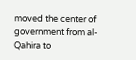moved the center of government from al-Qahira to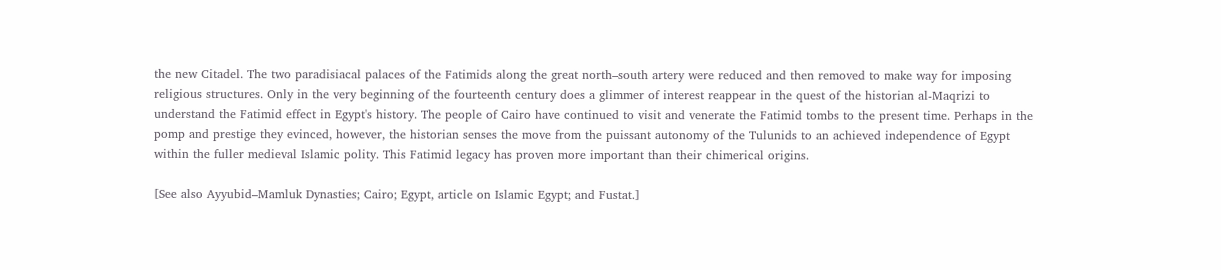the new Citadel. The two paradisiacal palaces of the Fatimids along the great north–south artery were reduced and then removed to make way for imposing religious structures. Only in the very beginning of the fourteenth century does a glimmer of interest reappear in the quest of the historian al-Maqrizi to understand the Fatimid effect in Egypt's history. The people of Cairo have continued to visit and venerate the Fatimid tombs to the present time. Perhaps in the pomp and prestige they evinced, however, the historian senses the move from the puissant autonomy of the Tulunids to an achieved independence of Egypt within the fuller medieval Islamic polity. This Fatimid legacy has proven more important than their chimerical origins.

[See also Ayyubid–Mamluk Dynasties; Cairo; Egypt, article on Islamic Egypt; and Fustat.]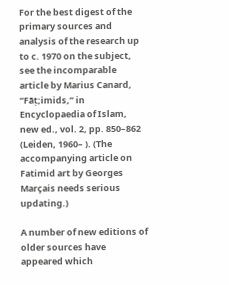For the best digest of the primary sources and analysis of the research up to c. 1970 on the subject, see the incomparable article by Marius Canard, “Fāṭ;imids,” in Encyclopaedia of Islam, new ed., vol. 2, pp. 850–862 (Leiden, 1960– ). (The accompanying article on Fatimid art by Georges Marçais needs serious updating.)

A number of new editions of older sources have appeared which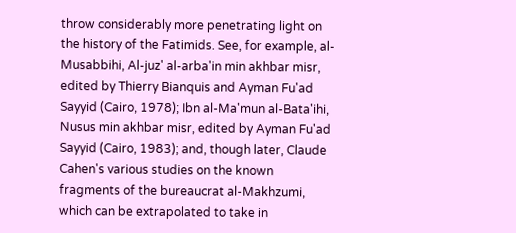throw considerably more penetrating light on the history of the Fatimids. See, for example, al-Musabbihi, Al-juz' al-arba'in min akhbar misr, edited by Thierry Bianquis and Ayman Fu'ad Sayyid (Cairo, 1978); Ibn al-Ma'mun al-Bata'ihi, Nusus min akhbar misr, edited by Ayman Fu'ad Sayyid (Cairo, 1983); and, though later, Claude Cahen's various studies on the known fragments of the bureaucrat al-Makhzumi, which can be extrapolated to take in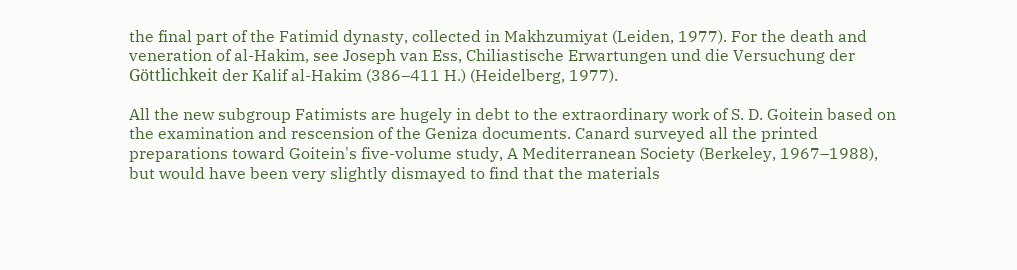the final part of the Fatimid dynasty, collected in Makhzumiyat (Leiden, 1977). For the death and veneration of al-Hakim, see Joseph van Ess, Chiliastische Erwartungen und die Versuchung der Göttlichkeit der Kalif al-Hakim (386–411 H.) (Heidelberg, 1977).

All the new subgroup Fatimists are hugely in debt to the extraordinary work of S. D. Goitein based on the examination and rescension of the Geniza documents. Canard surveyed all the printed preparations toward Goitein's five-volume study, A Mediterranean Society (Berkeley, 1967–1988), but would have been very slightly dismayed to find that the materials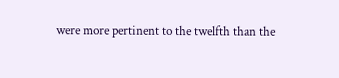were more pertinent to the twelfth than the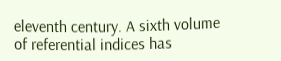eleventh century. A sixth volume of referential indices has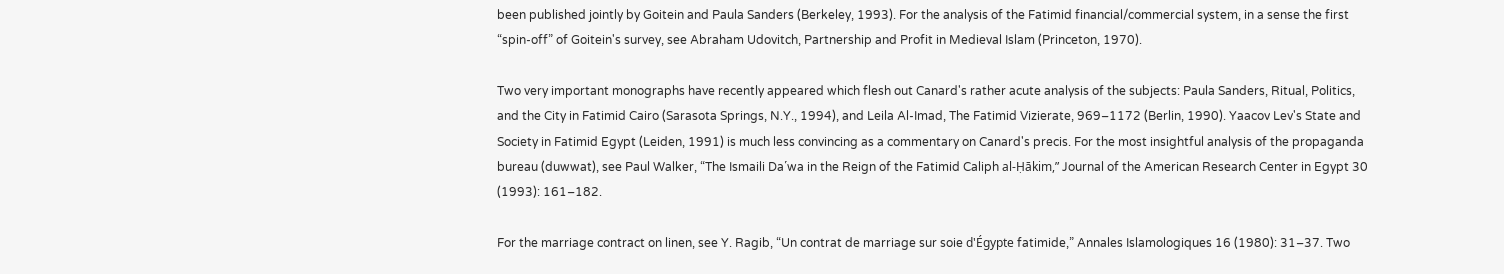been published jointly by Goitein and Paula Sanders (Berkeley, 1993). For the analysis of the Fatimid financial/commercial system, in a sense the first “spin-off” of Goitein's survey, see Abraham Udovitch, Partnership and Profit in Medieval Islam (Princeton, 1970).

Two very important monographs have recently appeared which flesh out Canard's rather acute analysis of the subjects: Paula Sanders, Ritual, Politics, and the City in Fatimid Cairo (Sarasota Springs, N.Y., 1994), and Leila Al-Imad, The Fatimid Vizierate, 969–1172 (Berlin, 1990). Yaacov Lev's State and Society in Fatimid Egypt (Leiden, 1991) is much less convincing as a commentary on Canard's precis. For the most insightful analysis of the propaganda bureau (duwwat), see Paul Walker, “The Ismaili Da῾wa in the Reign of the Fatimid Caliph al-Ḥākim,” Journal of the American Research Center in Egypt 30 (1993): 161–182.

For the marriage contract on linen, see Y. Ragib, “Un contrat de marriage sur soie d'Égypte fatimide,” Annales Islamologiques 16 (1980): 31–37. Two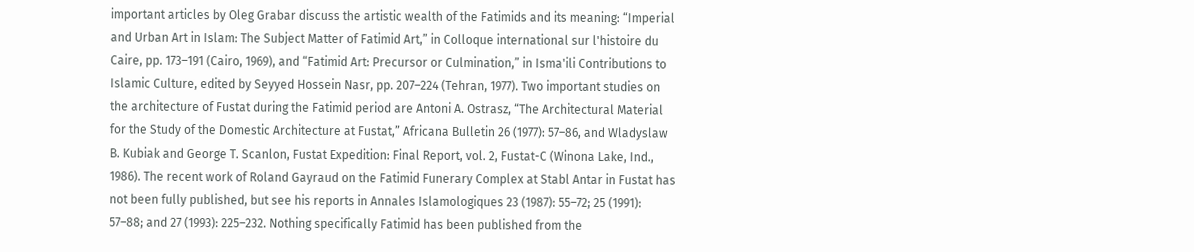important articles by Oleg Grabar discuss the artistic wealth of the Fatimids and its meaning: “Imperial and Urban Art in Islam: The Subject Matter of Fatimid Art,” in Colloque international sur l'histoire du Caire, pp. 173–191 (Cairo, 1969), and “Fatimid Art: Precursor or Culmination,” in Isma'ili Contributions to Islamic Culture, edited by Seyyed Hossein Nasr, pp. 207–224 (Tehran, 1977). Two important studies on the architecture of Fustat during the Fatimid period are Antoni A. Ostrasz, “The Architectural Material for the Study of the Domestic Architecture at Fustat,” Africana Bulletin 26 (1977): 57–86, and Wladyslaw B. Kubiak and George T. Scanlon, Fustat Expedition: Final Report, vol. 2, Fustat-C (Winona Lake, Ind., 1986). The recent work of Roland Gayraud on the Fatimid Funerary Complex at Stabl Antar in Fustat has not been fully published, but see his reports in Annales Islamologiques 23 (1987): 55–72; 25 (1991): 57–88; and 27 (1993): 225–232. Nothing specifically Fatimid has been published from the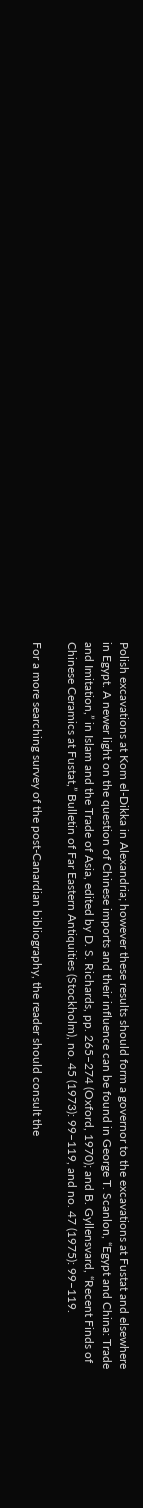Polish excavations at Kom el-Dikka in Alexandria; however these results should form a governor to the excavations at Fustat and elsewhere in Egypt. A newer light on the question of Chinese imports and their influence can be found in George T. Scanlon, “Egypt and China: Trade and Imitation,” in Islam and the Trade of Asia, edited by D. S. Richards, pp. 265–274 (Oxford, 1970); and B. Gyllensvard, “Recent Finds of Chinese Ceramics at Fustat,” Bulletin of Far Eastern Antiquities (Stockholm), no. 45 (1973): 99–119, and no. 47 (1975): 99–119.

For a more searching survey of the post-Canardian bibliography, the reader should consult the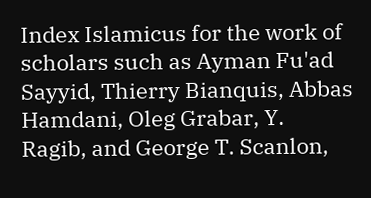Index Islamicus for the work of scholars such as Ayman Fu'ad Sayyid, Thierry Bianquis, Abbas Hamdani, Oleg Grabar, Y. Ragib, and George T. Scanlon,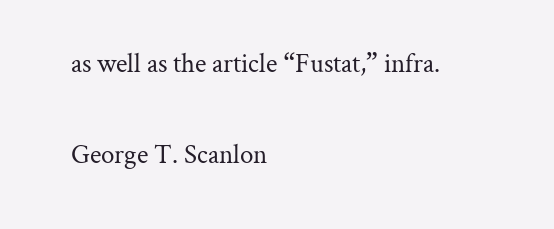as well as the article “Fustat,” infra.

George T. Scanlon